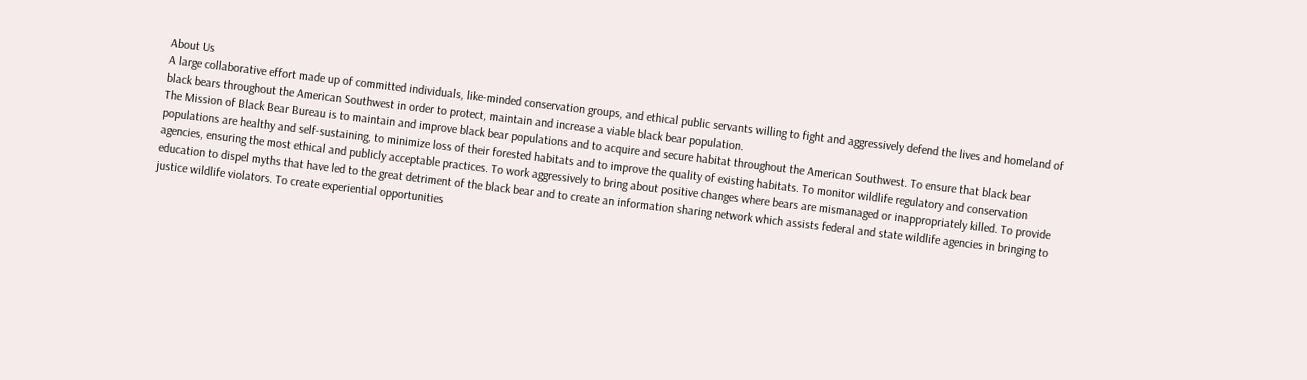About Us
A large collaborative effort made up of committed individuals, like-minded conservation groups, and ethical public servants willing to fight and aggressively defend the lives and homeland of black bears throughout the American Southwest in order to protect, maintain and increase a viable black bear population.
The Mission of Black Bear Bureau is to maintain and improve black bear populations and to acquire and secure habitat throughout the American Southwest. To ensure that black bear populations are healthy and self-sustaining, to minimize loss of their forested habitats and to improve the quality of existing habitats. To monitor wildlife regulatory and conservation agencies, ensuring the most ethical and publicly acceptable practices. To work aggressively to bring about positive changes where bears are mismanaged or inappropriately killed. To provide education to dispel myths that have led to the great detriment of the black bear and to create an information sharing network which assists federal and state wildlife agencies in bringing to justice wildlife violators. To create experiential opportunities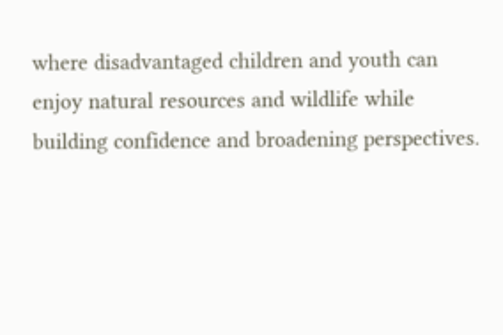where disadvantaged children and youth can enjoy natural resources and wildlife while building confidence and broadening perspectives.